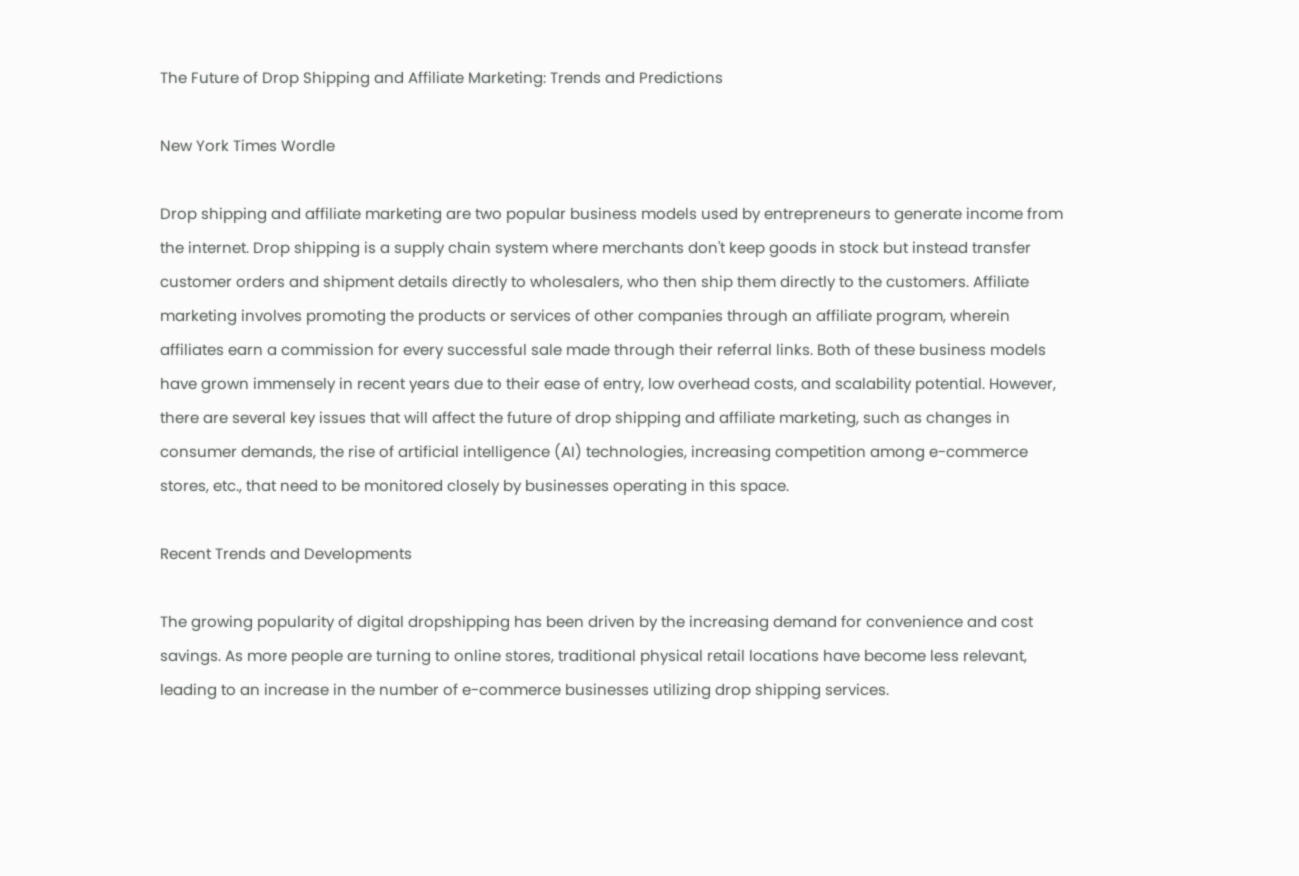The Future of Drop Shipping and Affiliate Marketing: Trends and Predictions

New York Times Wordle

Drop shipping and affiliate marketing are two popular business models used by entrepreneurs to generate income from the internet. Drop shipping is a supply chain system where merchants don't keep goods in stock but instead transfer customer orders and shipment details directly to wholesalers, who then ship them directly to the customers. Affiliate marketing involves promoting the products or services of other companies through an affiliate program, wherein affiliates earn a commission for every successful sale made through their referral links. Both of these business models have grown immensely in recent years due to their ease of entry, low overhead costs, and scalability potential. However, there are several key issues that will affect the future of drop shipping and affiliate marketing, such as changes in consumer demands, the rise of artificial intelligence (AI) technologies, increasing competition among e-commerce stores, etc., that need to be monitored closely by businesses operating in this space.

Recent Trends and Developments

The growing popularity of digital dropshipping has been driven by the increasing demand for convenience and cost savings. As more people are turning to online stores, traditional physical retail locations have become less relevant, leading to an increase in the number of e-commerce businesses utilizing drop shipping services.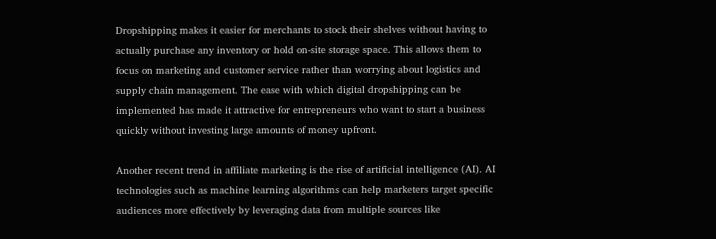Dropshipping makes it easier for merchants to stock their shelves without having to actually purchase any inventory or hold on-site storage space. This allows them to focus on marketing and customer service rather than worrying about logistics and supply chain management. The ease with which digital dropshipping can be implemented has made it attractive for entrepreneurs who want to start a business quickly without investing large amounts of money upfront.

Another recent trend in affiliate marketing is the rise of artificial intelligence (AI). AI technologies such as machine learning algorithms can help marketers target specific audiences more effectively by leveraging data from multiple sources like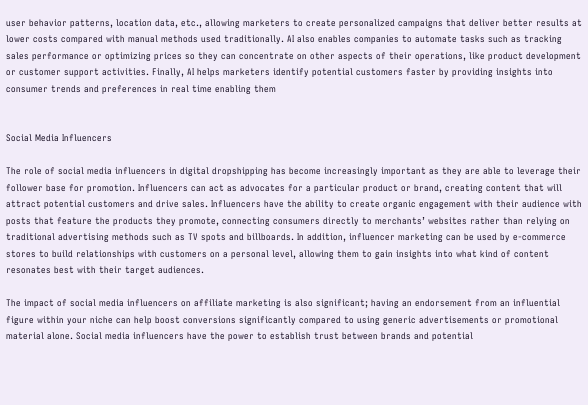user behavior patterns, location data, etc., allowing marketers to create personalized campaigns that deliver better results at lower costs compared with manual methods used traditionally. AI also enables companies to automate tasks such as tracking sales performance or optimizing prices so they can concentrate on other aspects of their operations, like product development or customer support activities. Finally, AI helps marketers identify potential customers faster by providing insights into consumer trends and preferences in real time enabling them


Social Media Influencers

The role of social media influencers in digital dropshipping has become increasingly important as they are able to leverage their follower base for promotion. Influencers can act as advocates for a particular product or brand, creating content that will attract potential customers and drive sales. Influencers have the ability to create organic engagement with their audience with posts that feature the products they promote, connecting consumers directly to merchants’ websites rather than relying on traditional advertising methods such as TV spots and billboards. In addition, influencer marketing can be used by e-commerce stores to build relationships with customers on a personal level, allowing them to gain insights into what kind of content resonates best with their target audiences.

The impact of social media influencers on affiliate marketing is also significant; having an endorsement from an influential figure within your niche can help boost conversions significantly compared to using generic advertisements or promotional material alone. Social media influencers have the power to establish trust between brands and potential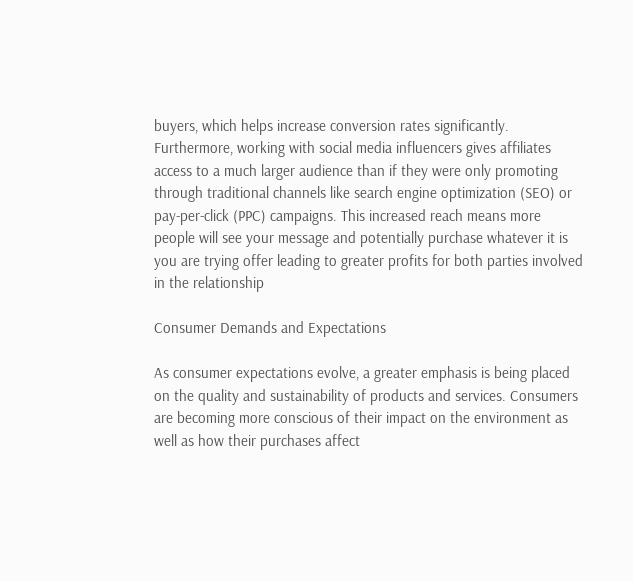buyers, which helps increase conversion rates significantly. Furthermore, working with social media influencers gives affiliates access to a much larger audience than if they were only promoting through traditional channels like search engine optimization (SEO) or pay-per-click (PPC) campaigns. This increased reach means more people will see your message and potentially purchase whatever it is you are trying offer leading to greater profits for both parties involved in the relationship

Consumer Demands and Expectations

As consumer expectations evolve, a greater emphasis is being placed on the quality and sustainability of products and services. Consumers are becoming more conscious of their impact on the environment as well as how their purchases affect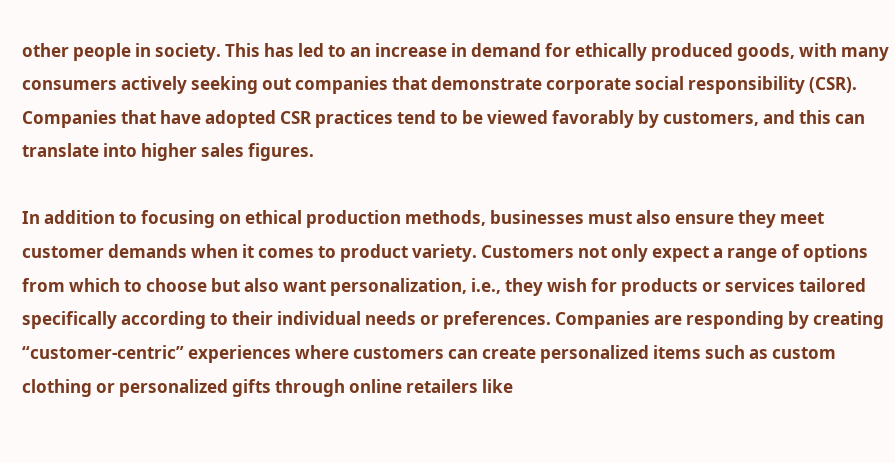other people in society. This has led to an increase in demand for ethically produced goods, with many consumers actively seeking out companies that demonstrate corporate social responsibility (CSR). Companies that have adopted CSR practices tend to be viewed favorably by customers, and this can translate into higher sales figures.

In addition to focusing on ethical production methods, businesses must also ensure they meet customer demands when it comes to product variety. Customers not only expect a range of options from which to choose but also want personalization, i.e., they wish for products or services tailored specifically according to their individual needs or preferences. Companies are responding by creating “customer-centric” experiences where customers can create personalized items such as custom clothing or personalized gifts through online retailers like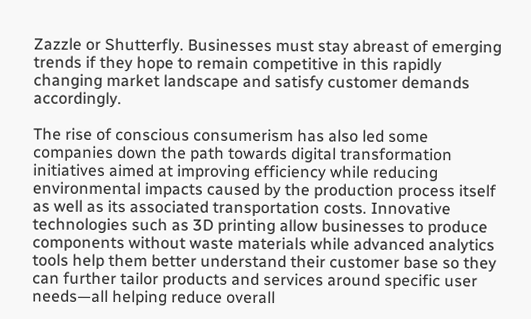Zazzle or Shutterfly. Businesses must stay abreast of emerging trends if they hope to remain competitive in this rapidly changing market landscape and satisfy customer demands accordingly.

The rise of conscious consumerism has also led some companies down the path towards digital transformation initiatives aimed at improving efficiency while reducing environmental impacts caused by the production process itself as well as its associated transportation costs. Innovative technologies such as 3D printing allow businesses to produce components without waste materials while advanced analytics tools help them better understand their customer base so they can further tailor products and services around specific user needs—all helping reduce overall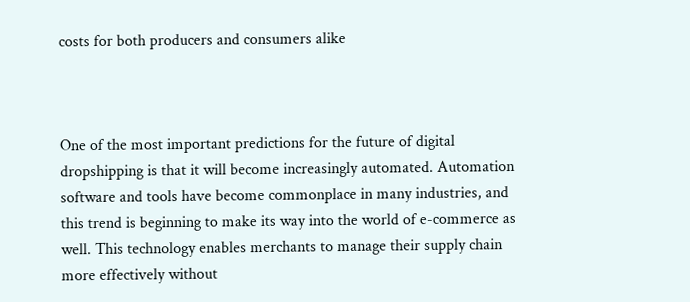costs for both producers and consumers alike



One of the most important predictions for the future of digital dropshipping is that it will become increasingly automated. Automation software and tools have become commonplace in many industries, and this trend is beginning to make its way into the world of e-commerce as well. This technology enables merchants to manage their supply chain more effectively without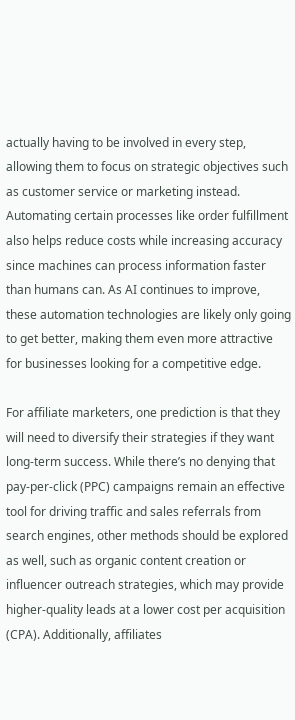actually having to be involved in every step, allowing them to focus on strategic objectives such as customer service or marketing instead. Automating certain processes like order fulfillment also helps reduce costs while increasing accuracy since machines can process information faster than humans can. As AI continues to improve, these automation technologies are likely only going to get better, making them even more attractive for businesses looking for a competitive edge.

For affiliate marketers, one prediction is that they will need to diversify their strategies if they want long-term success. While there’s no denying that pay-per-click (PPC) campaigns remain an effective tool for driving traffic and sales referrals from search engines, other methods should be explored as well, such as organic content creation or influencer outreach strategies, which may provide higher-quality leads at a lower cost per acquisition (CPA). Additionally, affiliates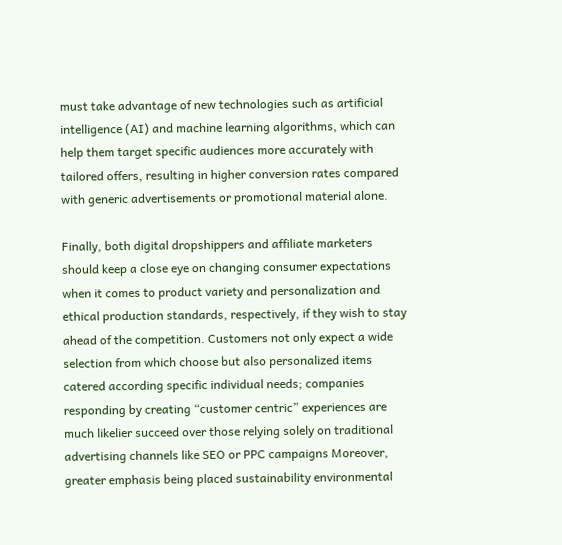must take advantage of new technologies such as artificial intelligence (AI) and machine learning algorithms, which can help them target specific audiences more accurately with tailored offers, resulting in higher conversion rates compared with generic advertisements or promotional material alone.

Finally, both digital dropshippers and affiliate marketers should keep a close eye on changing consumer expectations when it comes to product variety and personalization and ethical production standards, respectively, if they wish to stay ahead of the competition. Customers not only expect a wide selection from which choose but also personalized items catered according specific individual needs; companies responding by creating “customer centric” experiences are much likelier succeed over those relying solely on traditional advertising channels like SEO or PPC campaigns Moreover, greater emphasis being placed sustainability environmental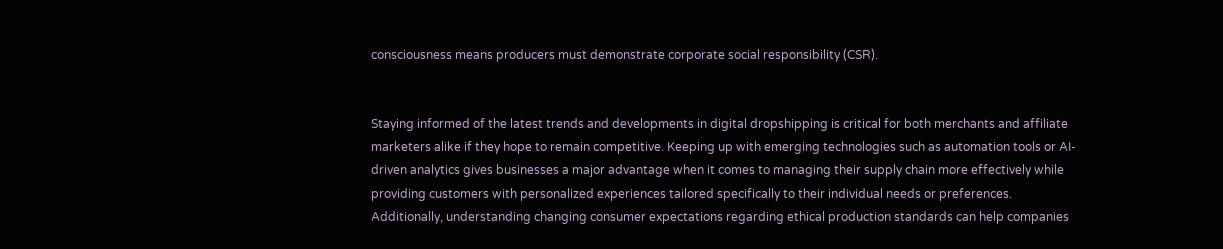consciousness means producers must demonstrate corporate social responsibility (CSR).


Staying informed of the latest trends and developments in digital dropshipping is critical for both merchants and affiliate marketers alike if they hope to remain competitive. Keeping up with emerging technologies such as automation tools or AI-driven analytics gives businesses a major advantage when it comes to managing their supply chain more effectively while providing customers with personalized experiences tailored specifically to their individual needs or preferences. Additionally, understanding changing consumer expectations regarding ethical production standards can help companies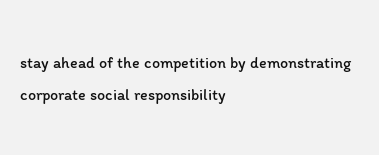stay ahead of the competition by demonstrating corporate social responsibility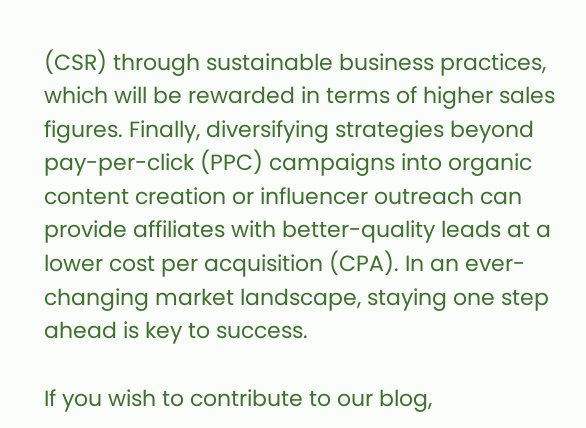(CSR) through sustainable business practices, which will be rewarded in terms of higher sales figures. Finally, diversifying strategies beyond pay-per-click (PPC) campaigns into organic content creation or influencer outreach can provide affiliates with better-quality leads at a lower cost per acquisition (CPA). In an ever-changing market landscape, staying one step ahead is key to success.

If you wish to contribute to our blog,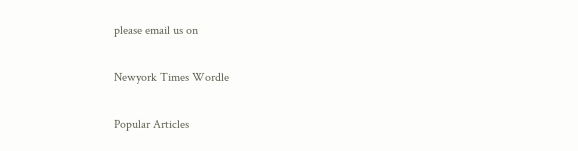please email us on

Newyork Times Wordle

Popular Articles